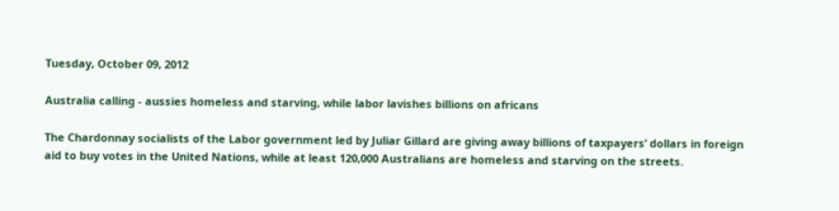Tuesday, October 09, 2012

Australia calling - aussies homeless and starving, while labor lavishes billions on africans

The Chardonnay socialists of the Labor government led by Juliar Gillard are giving away billions of taxpayers’ dollars in foreign aid to buy votes in the United Nations, while at least 120,000 Australians are homeless and starving on the streets.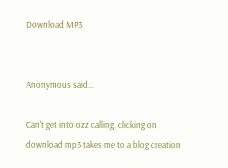Download MP3


Anonymous said...

Can't get into ozz calling, clicking on download mp3 takes me to a blog creation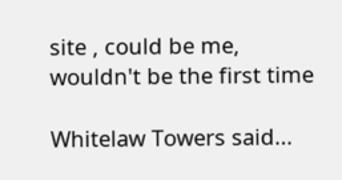site , could be me, wouldn't be the first time

Whitelaw Towers said...